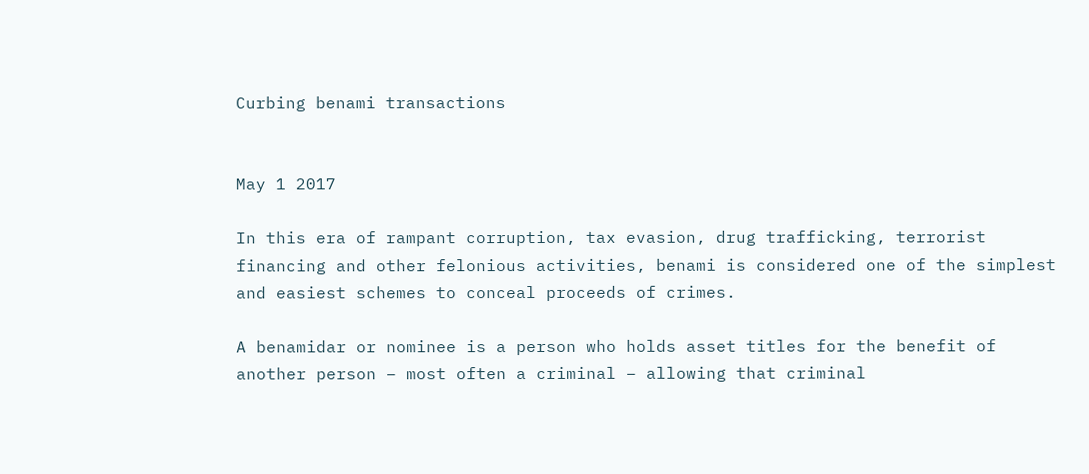Curbing benami transactions


May 1 2017

In this era of rampant corruption, tax evasion, drug trafficking, terrorist financing and other felonious activities, benami is considered one of the simplest and easiest schemes to conceal proceeds of crimes.

A benamidar or nominee is a person who holds asset titles for the benefit of another person – most often a criminal – allowing that criminal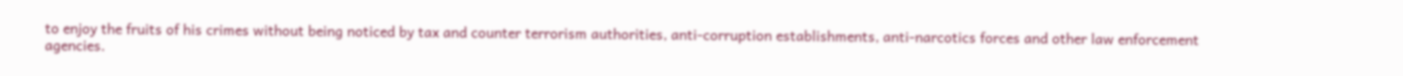to enjoy the fruits of his crimes without being noticed by tax and counter terrorism authorities, anti-corruption establishments, anti-narcotics forces and other law enforcement agencies.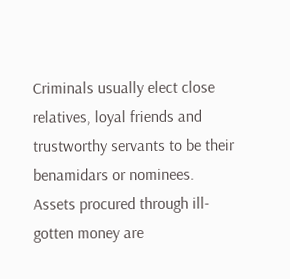Criminals usually elect close relatives, loyal friends and trustworthy servants to be their benamidars or nominees. Assets procured through ill-gotten money are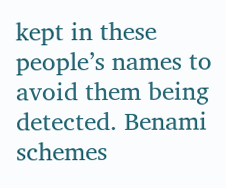kept in these people’s names to avoid them being detected. Benami schemes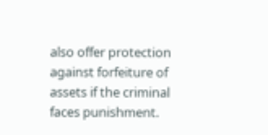also offer protection against forfeiture of assets if the criminal faces punishment.